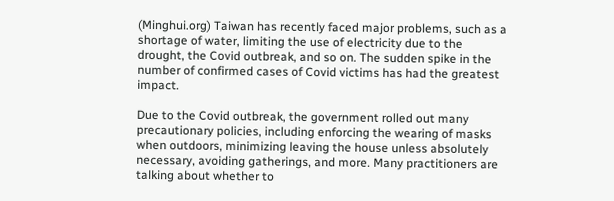(Minghui.org) Taiwan has recently faced major problems, such as a shortage of water, limiting the use of electricity due to the drought, the Covid outbreak, and so on. The sudden spike in the number of confirmed cases of Covid victims has had the greatest impact.

Due to the Covid outbreak, the government rolled out many precautionary policies, including enforcing the wearing of masks when outdoors, minimizing leaving the house unless absolutely necessary, avoiding gatherings, and more. Many practitioners are talking about whether to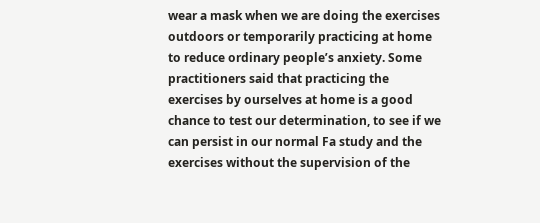wear a mask when we are doing the exercises outdoors or temporarily practicing at home to reduce ordinary people’s anxiety. Some practitioners said that practicing the exercises by ourselves at home is a good chance to test our determination, to see if we can persist in our normal Fa study and the exercises without the supervision of the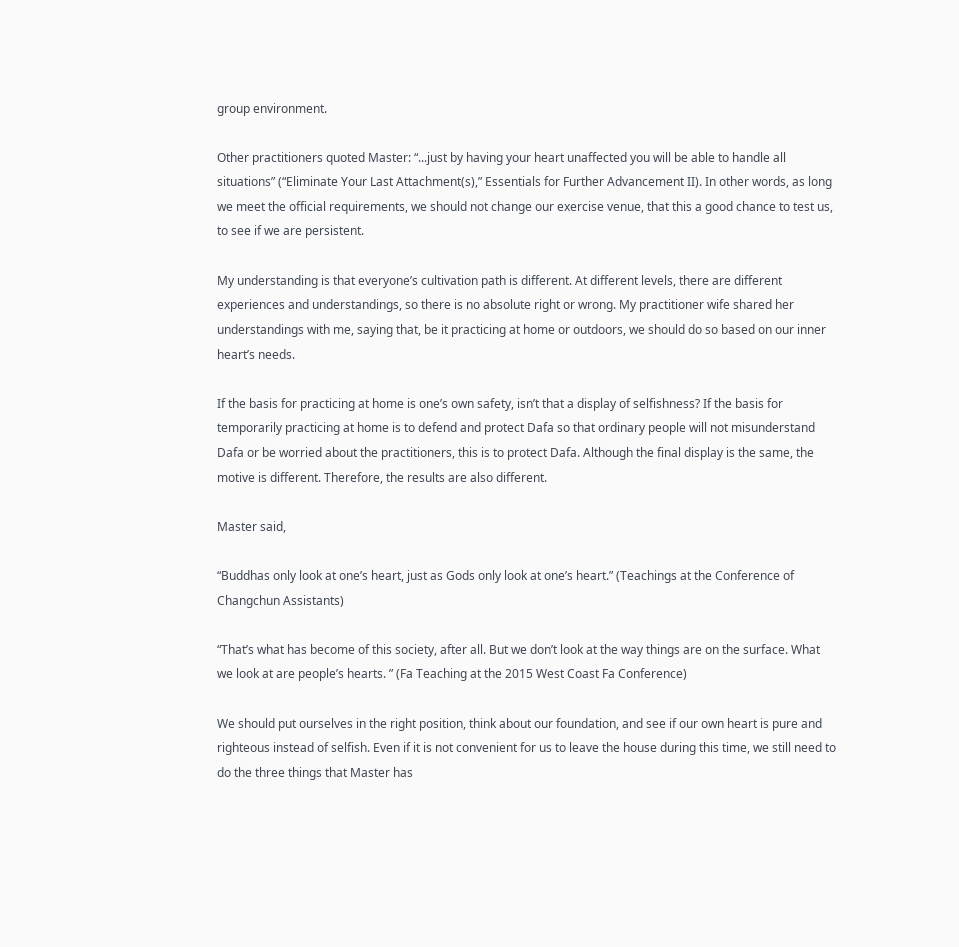group environment.

Other practitioners quoted Master: “...just by having your heart unaffected you will be able to handle all situations” (“Eliminate Your Last Attachment(s),” Essentials for Further Advancement II). In other words, as long we meet the official requirements, we should not change our exercise venue, that this a good chance to test us, to see if we are persistent.

My understanding is that everyone’s cultivation path is different. At different levels, there are different experiences and understandings, so there is no absolute right or wrong. My practitioner wife shared her understandings with me, saying that, be it practicing at home or outdoors, we should do so based on our inner heart’s needs.

If the basis for practicing at home is one’s own safety, isn’t that a display of selfishness? If the basis for temporarily practicing at home is to defend and protect Dafa so that ordinary people will not misunderstand Dafa or be worried about the practitioners, this is to protect Dafa. Although the final display is the same, the motive is different. Therefore, the results are also different.

Master said,

“Buddhas only look at one’s heart, just as Gods only look at one’s heart.” (Teachings at the Conference of Changchun Assistants)

“That’s what has become of this society, after all. But we don’t look at the way things are on the surface. What we look at are people’s hearts. ” (Fa Teaching at the 2015 West Coast Fa Conference)

We should put ourselves in the right position, think about our foundation, and see if our own heart is pure and righteous instead of selfish. Even if it is not convenient for us to leave the house during this time, we still need to do the three things that Master has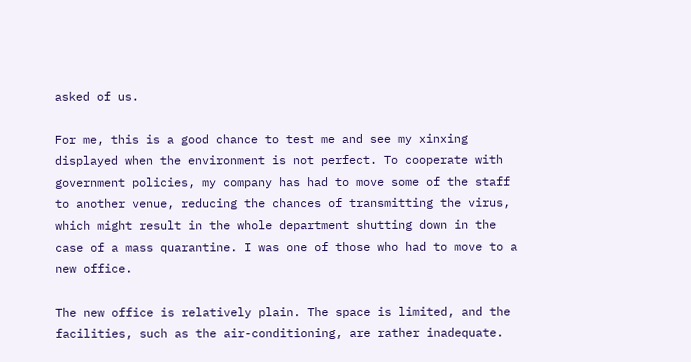asked of us.

For me, this is a good chance to test me and see my xinxing displayed when the environment is not perfect. To cooperate with government policies, my company has had to move some of the staff to another venue, reducing the chances of transmitting the virus, which might result in the whole department shutting down in the case of a mass quarantine. I was one of those who had to move to a new office.

The new office is relatively plain. The space is limited, and the facilities, such as the air-conditioning, are rather inadequate.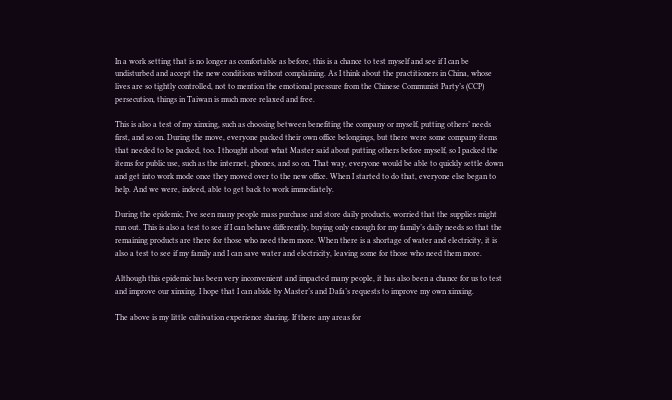In a work setting that is no longer as comfortable as before, this is a chance to test myself and see if I can be undisturbed and accept the new conditions without complaining. As I think about the practitioners in China, whose lives are so tightly controlled, not to mention the emotional pressure from the Chinese Communist Party’s (CCP) persecution, things in Taiwan is much more relaxed and free.

This is also a test of my xinxing, such as choosing between benefiting the company or myself, putting others’ needs first, and so on. During the move, everyone packed their own office belongings, but there were some company items that needed to be packed, too. I thought about what Master said about putting others before myself, so I packed the items for public use, such as the internet, phones, and so on. That way, everyone would be able to quickly settle down and get into work mode once they moved over to the new office. When I started to do that, everyone else began to help. And we were, indeed, able to get back to work immediately.

During the epidemic, I’ve seen many people mass purchase and store daily products, worried that the supplies might run out. This is also a test to see if I can behave differently, buying only enough for my family’s daily needs so that the remaining products are there for those who need them more. When there is a shortage of water and electricity, it is also a test to see if my family and I can save water and electricity, leaving some for those who need them more.

Although this epidemic has been very inconvenient and impacted many people, it has also been a chance for us to test and improve our xinxing. I hope that I can abide by Master’s and Dafa’s requests to improve my own xinxing.

The above is my little cultivation experience sharing. If there any areas for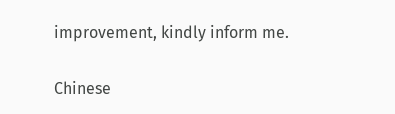improvement, kindly inform me.

Chinese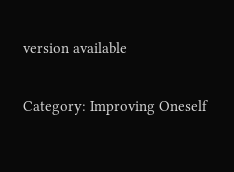version available

Category: Improving Oneself